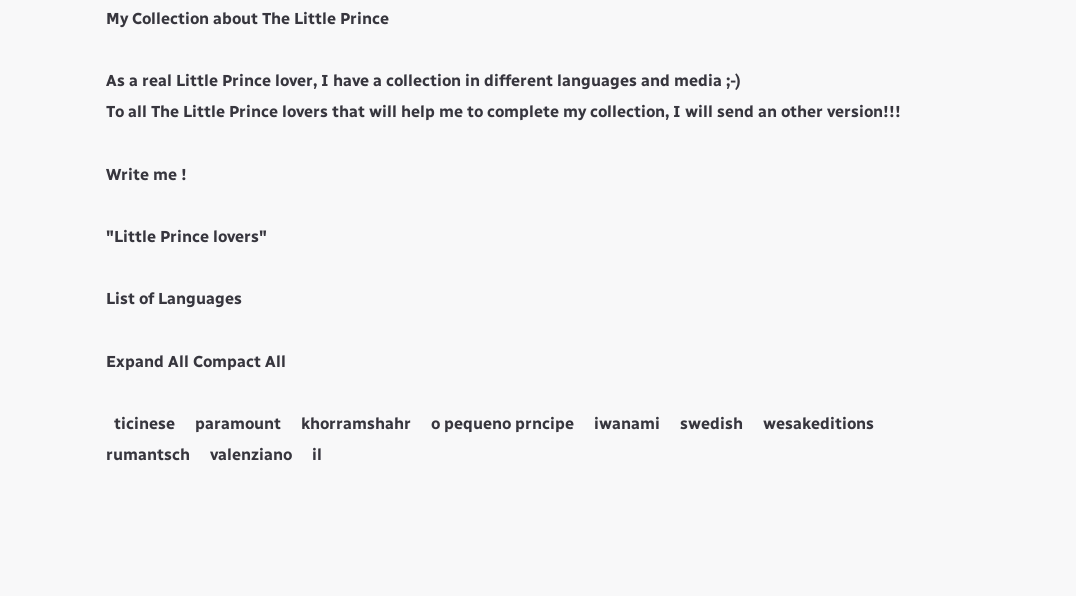My Collection about The Little Prince

As a real Little Prince lover, I have a collection in different languages and media ;-)
To all The Little Prince lovers that will help me to complete my collection, I will send an other version!!!

Write me !

"Little Prince lovers"

List of Languages

Expand All Compact All

  ticinese     paramount     khorramshahr     o pequeno prncipe     iwanami     swedish     wesakeditions     rumantsch     valenziano     il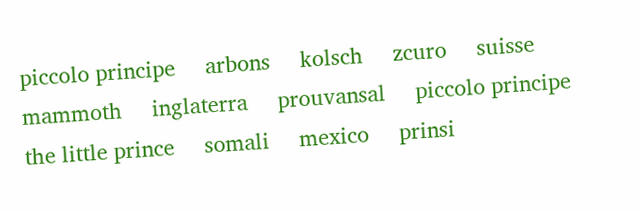piccolo principe     arbons     kolsch     zcuro     suisse     mammoth     inglaterra     prouvansal     piccolo principe     the little prince     somali     mexico     prinsi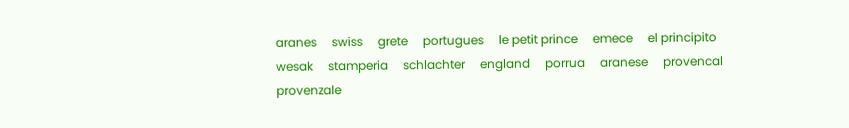aranes     swiss     grete     portugues     le petit prince     emece     el principito     wesak     stamperia     schlachter     england     porrua     aranese     provencal     provenzale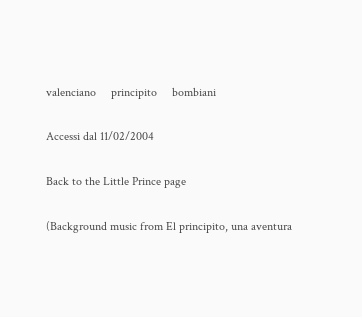valenciano     principito     bombiani

Accessi dal 11/02/2004

Back to the Little Prince page

(Background music from El principito, una aventura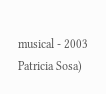musical - 2003 Patricia Sosa)